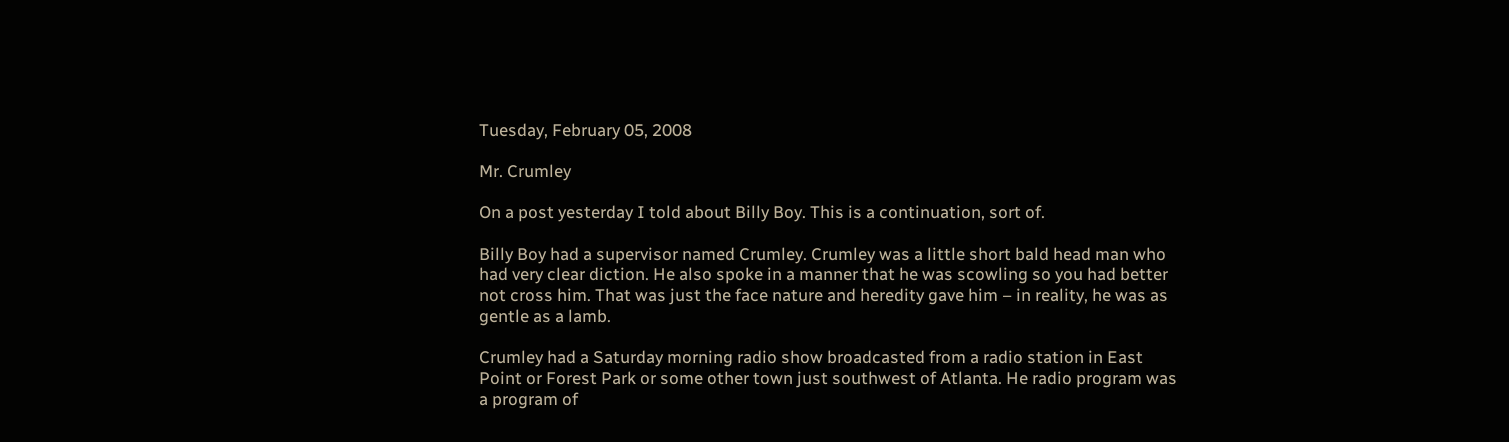Tuesday, February 05, 2008

Mr. Crumley

On a post yesterday I told about Billy Boy. This is a continuation, sort of.

Billy Boy had a supervisor named Crumley. Crumley was a little short bald head man who had very clear diction. He also spoke in a manner that he was scowling so you had better not cross him. That was just the face nature and heredity gave him – in reality, he was as gentle as a lamb.

Crumley had a Saturday morning radio show broadcasted from a radio station in East Point or Forest Park or some other town just southwest of Atlanta. He radio program was a program of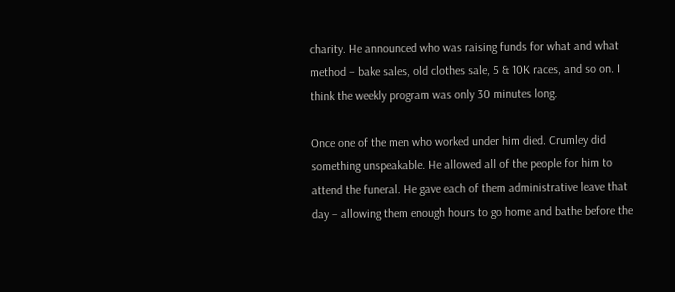charity. He announced who was raising funds for what and what method – bake sales, old clothes sale, 5 & 10K races, and so on. I think the weekly program was only 30 minutes long.

Once one of the men who worked under him died. Crumley did something unspeakable. He allowed all of the people for him to attend the funeral. He gave each of them administrative leave that day – allowing them enough hours to go home and bathe before the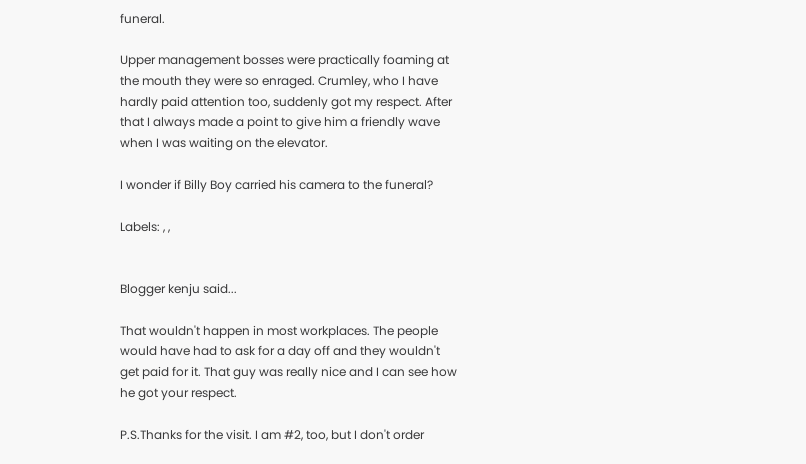funeral.

Upper management bosses were practically foaming at the mouth they were so enraged. Crumley, who I have hardly paid attention too, suddenly got my respect. After that I always made a point to give him a friendly wave when I was waiting on the elevator.

I wonder if Billy Boy carried his camera to the funeral?

Labels: , ,


Blogger kenju said...

That wouldn't happen in most workplaces. The people would have had to ask for a day off and they wouldn't get paid for it. That guy was really nice and I can see how he got your respect.

P.S.Thanks for the visit. I am #2, too, but I don't order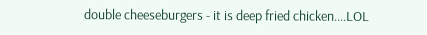double cheeseburgers - it is deep fried chicken....LOL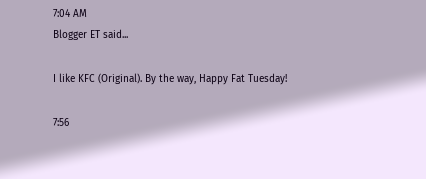7:04 AM
Blogger ET said...

I like KFC (Original). By the way, Happy Fat Tuesday!

7:56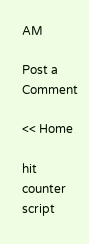AM

Post a Comment

<< Home

hit counter script